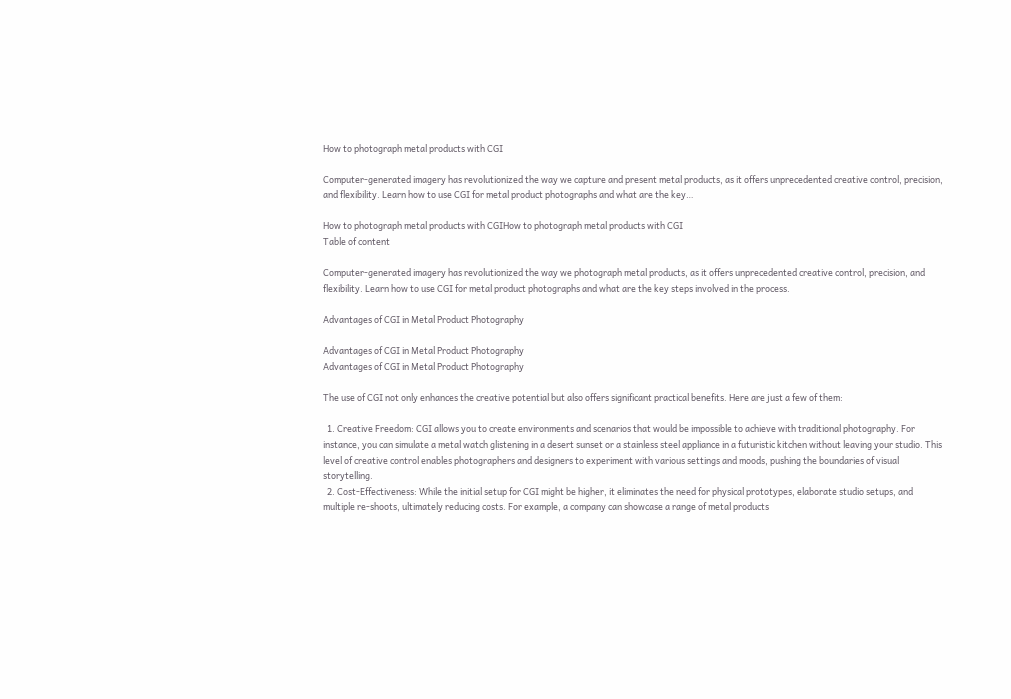How to photograph metal products with CGI

Computer-generated imagery has revolutionized the way we capture and present metal products, as it offers unprecedented creative control, precision, and flexibility. Learn how to use CGI for metal product photographs and what are the key…

How to photograph metal products with CGIHow to photograph metal products with CGI
Table of content

Computer-generated imagery has revolutionized the way we photograph metal products, as it offers unprecedented creative control, precision, and flexibility. Learn how to use CGI for metal product photographs and what are the key steps involved in the process.

Advantages of CGI in Metal Product Photography

Advantages of CGI in Metal Product Photography
Advantages of CGI in Metal Product Photography

The use of CGI not only enhances the creative potential but also offers significant practical benefits. Here are just a few of them:

  1. Creative Freedom: CGI allows you to create environments and scenarios that would be impossible to achieve with traditional photography. For instance, you can simulate a metal watch glistening in a desert sunset or a stainless steel appliance in a futuristic kitchen without leaving your studio. This level of creative control enables photographers and designers to experiment with various settings and moods, pushing the boundaries of visual storytelling.
  2. Cost-Effectiveness: While the initial setup for CGI might be higher, it eliminates the need for physical prototypes, elaborate studio setups, and multiple re-shoots, ultimately reducing costs. For example, a company can showcase a range of metal products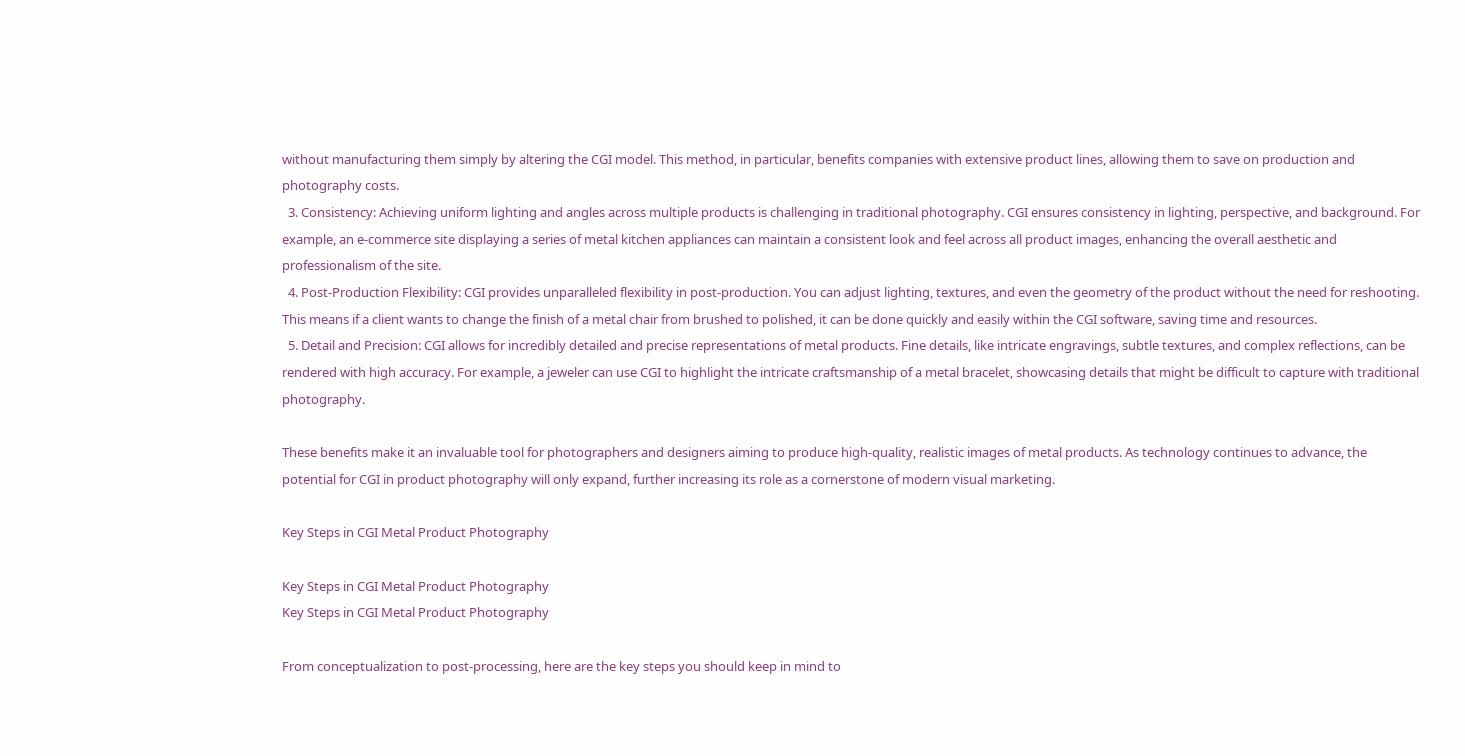without manufacturing them simply by altering the CGI model. This method, in particular, benefits companies with extensive product lines, allowing them to save on production and photography costs.
  3. Consistency: Achieving uniform lighting and angles across multiple products is challenging in traditional photography. CGI ensures consistency in lighting, perspective, and background. For example, an e-commerce site displaying a series of metal kitchen appliances can maintain a consistent look and feel across all product images, enhancing the overall aesthetic and professionalism of the site.
  4. Post-Production Flexibility: CGI provides unparalleled flexibility in post-production. You can adjust lighting, textures, and even the geometry of the product without the need for reshooting. This means if a client wants to change the finish of a metal chair from brushed to polished, it can be done quickly and easily within the CGI software, saving time and resources.
  5. Detail and Precision: CGI allows for incredibly detailed and precise representations of metal products. Fine details, like intricate engravings, subtle textures, and complex reflections, can be rendered with high accuracy. For example, a jeweler can use CGI to highlight the intricate craftsmanship of a metal bracelet, showcasing details that might be difficult to capture with traditional photography.

These benefits make it an invaluable tool for photographers and designers aiming to produce high-quality, realistic images of metal products. As technology continues to advance, the potential for CGI in product photography will only expand, further increasing its role as a cornerstone of modern visual marketing.

Key Steps in CGI Metal Product Photography

Key Steps in CGI Metal Product Photography
Key Steps in CGI Metal Product Photography

From conceptualization to post-processing, here are the key steps you should keep in mind to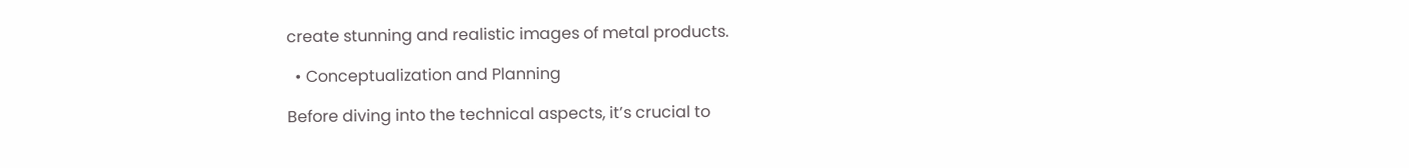create stunning and realistic images of metal products.

  • Conceptualization and Planning

Before diving into the technical aspects, it’s crucial to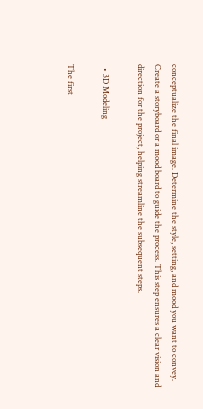conceptualize the final image. Determine the style, setting, and mood you want to convey. Create a storyboard or a mood board to guide the process. This step ensures a clear vision and direction for the project, helping streamline the subsequent steps.

  • 3D Modeling

The first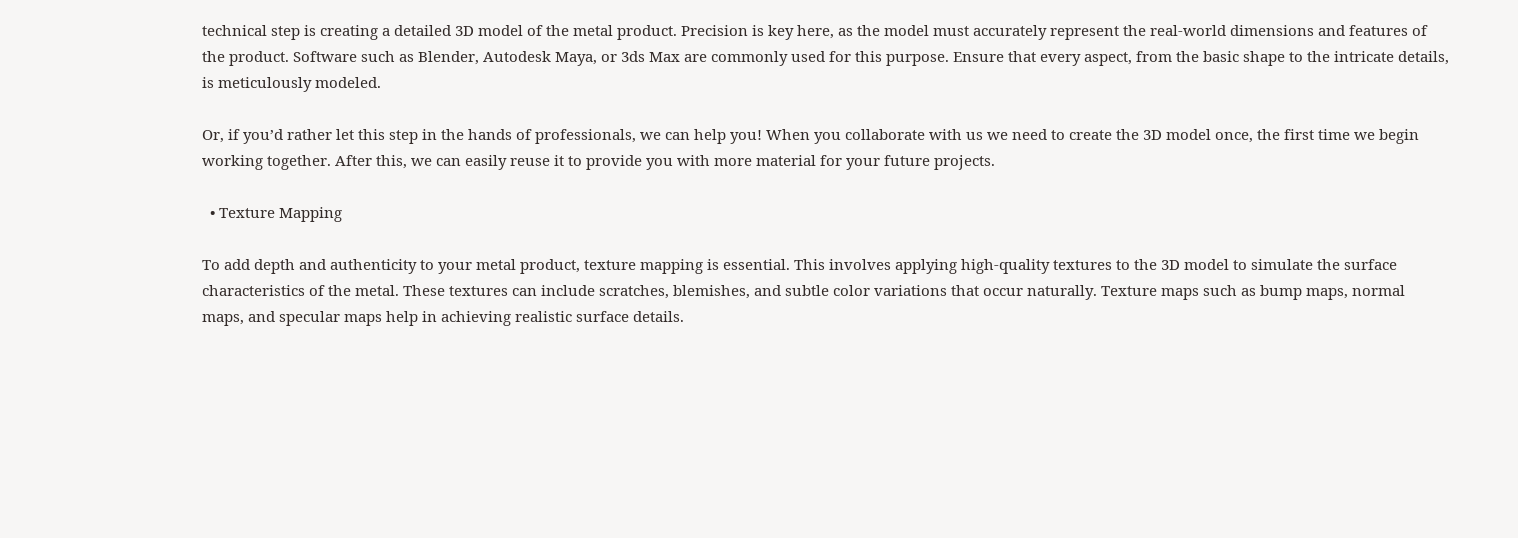technical step is creating a detailed 3D model of the metal product. Precision is key here, as the model must accurately represent the real-world dimensions and features of the product. Software such as Blender, Autodesk Maya, or 3ds Max are commonly used for this purpose. Ensure that every aspect, from the basic shape to the intricate details, is meticulously modeled.

Or, if you’d rather let this step in the hands of professionals, we can help you! When you collaborate with us we need to create the 3D model once, the first time we begin working together. After this, we can easily reuse it to provide you with more material for your future projects.

  • Texture Mapping

To add depth and authenticity to your metal product, texture mapping is essential. This involves applying high-quality textures to the 3D model to simulate the surface characteristics of the metal. These textures can include scratches, blemishes, and subtle color variations that occur naturally. Texture maps such as bump maps, normal maps, and specular maps help in achieving realistic surface details.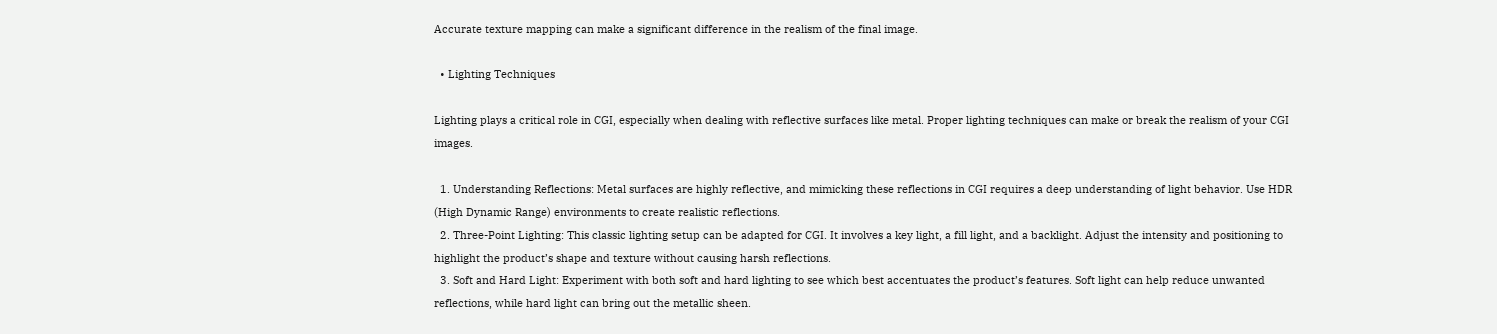Accurate texture mapping can make a significant difference in the realism of the final image.

  • Lighting Techniques

Lighting plays a critical role in CGI, especially when dealing with reflective surfaces like metal. Proper lighting techniques can make or break the realism of your CGI images.

  1. Understanding Reflections: Metal surfaces are highly reflective, and mimicking these reflections in CGI requires a deep understanding of light behavior. Use HDR (High Dynamic Range) environments to create realistic reflections.
  2. Three-Point Lighting: This classic lighting setup can be adapted for CGI. It involves a key light, a fill light, and a backlight. Adjust the intensity and positioning to highlight the product’s shape and texture without causing harsh reflections.
  3. Soft and Hard Light: Experiment with both soft and hard lighting to see which best accentuates the product’s features. Soft light can help reduce unwanted reflections, while hard light can bring out the metallic sheen.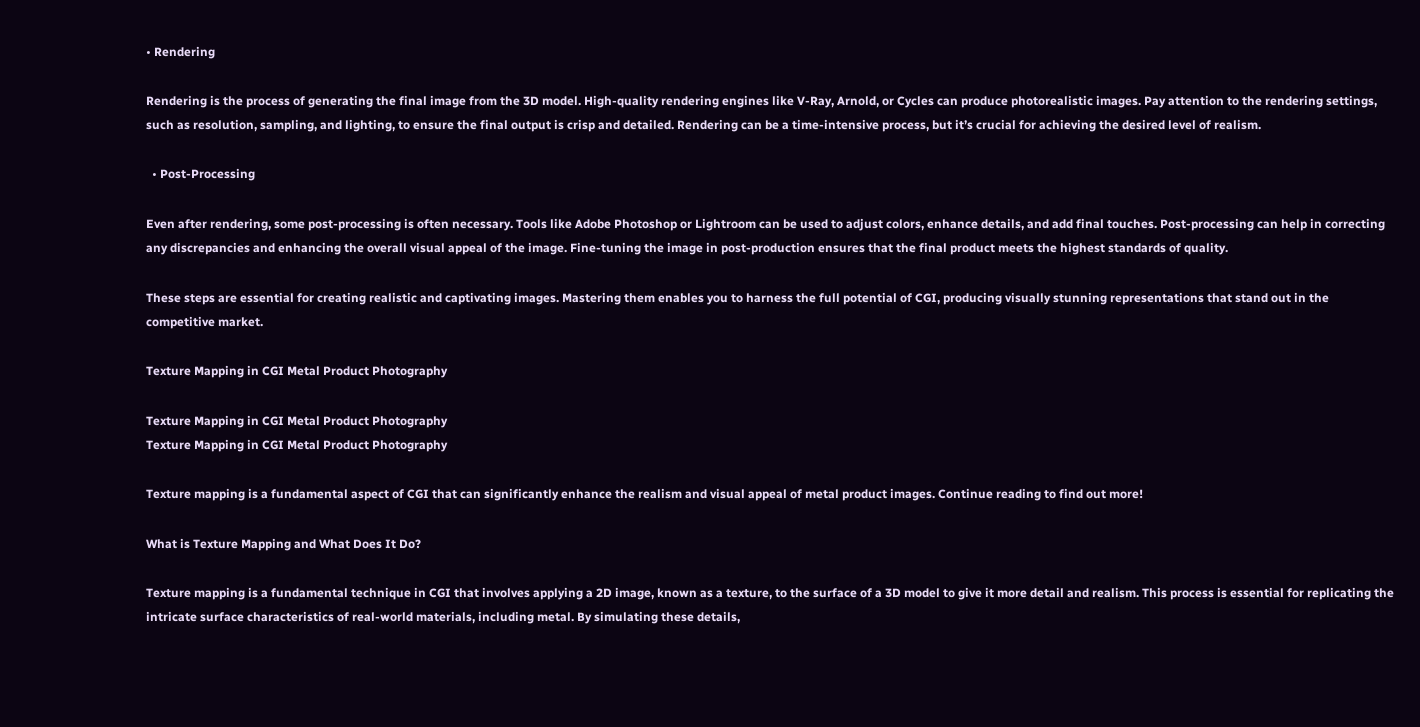• Rendering

Rendering is the process of generating the final image from the 3D model. High-quality rendering engines like V-Ray, Arnold, or Cycles can produce photorealistic images. Pay attention to the rendering settings, such as resolution, sampling, and lighting, to ensure the final output is crisp and detailed. Rendering can be a time-intensive process, but it’s crucial for achieving the desired level of realism.

  • Post-Processing

Even after rendering, some post-processing is often necessary. Tools like Adobe Photoshop or Lightroom can be used to adjust colors, enhance details, and add final touches. Post-processing can help in correcting any discrepancies and enhancing the overall visual appeal of the image. Fine-tuning the image in post-production ensures that the final product meets the highest standards of quality.

These steps are essential for creating realistic and captivating images. Mastering them enables you to harness the full potential of CGI, producing visually stunning representations that stand out in the competitive market.

Texture Mapping in CGI Metal Product Photography

Texture Mapping in CGI Metal Product Photography
Texture Mapping in CGI Metal Product Photography

Texture mapping is a fundamental aspect of CGI that can significantly enhance the realism and visual appeal of metal product images. Continue reading to find out more!

What is Texture Mapping and What Does It Do?

Texture mapping is a fundamental technique in CGI that involves applying a 2D image, known as a texture, to the surface of a 3D model to give it more detail and realism. This process is essential for replicating the intricate surface characteristics of real-world materials, including metal. By simulating these details,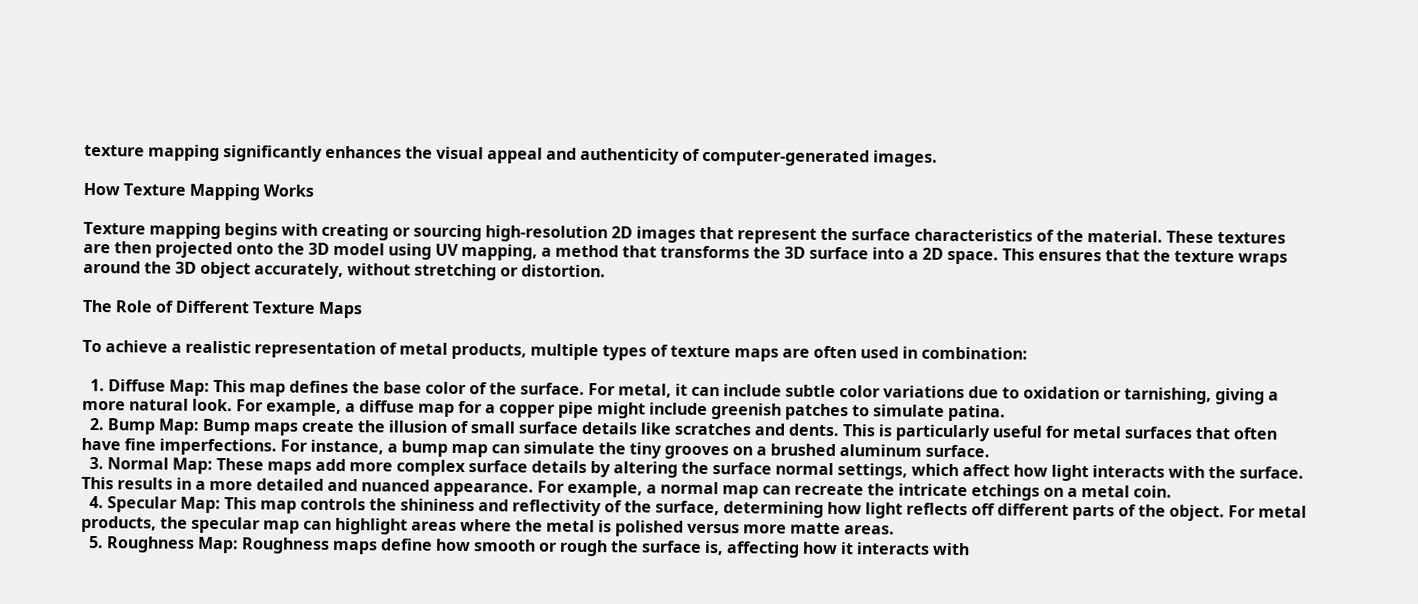texture mapping significantly enhances the visual appeal and authenticity of computer-generated images.

How Texture Mapping Works

Texture mapping begins with creating or sourcing high-resolution 2D images that represent the surface characteristics of the material. These textures are then projected onto the 3D model using UV mapping, a method that transforms the 3D surface into a 2D space. This ensures that the texture wraps around the 3D object accurately, without stretching or distortion.

The Role of Different Texture Maps

To achieve a realistic representation of metal products, multiple types of texture maps are often used in combination:

  1. Diffuse Map: This map defines the base color of the surface. For metal, it can include subtle color variations due to oxidation or tarnishing, giving a more natural look. For example, a diffuse map for a copper pipe might include greenish patches to simulate patina.
  2. Bump Map: Bump maps create the illusion of small surface details like scratches and dents. This is particularly useful for metal surfaces that often have fine imperfections. For instance, a bump map can simulate the tiny grooves on a brushed aluminum surface.
  3. Normal Map: These maps add more complex surface details by altering the surface normal settings, which affect how light interacts with the surface. This results in a more detailed and nuanced appearance. For example, a normal map can recreate the intricate etchings on a metal coin.
  4. Specular Map: This map controls the shininess and reflectivity of the surface, determining how light reflects off different parts of the object. For metal products, the specular map can highlight areas where the metal is polished versus more matte areas.
  5. Roughness Map: Roughness maps define how smooth or rough the surface is, affecting how it interacts with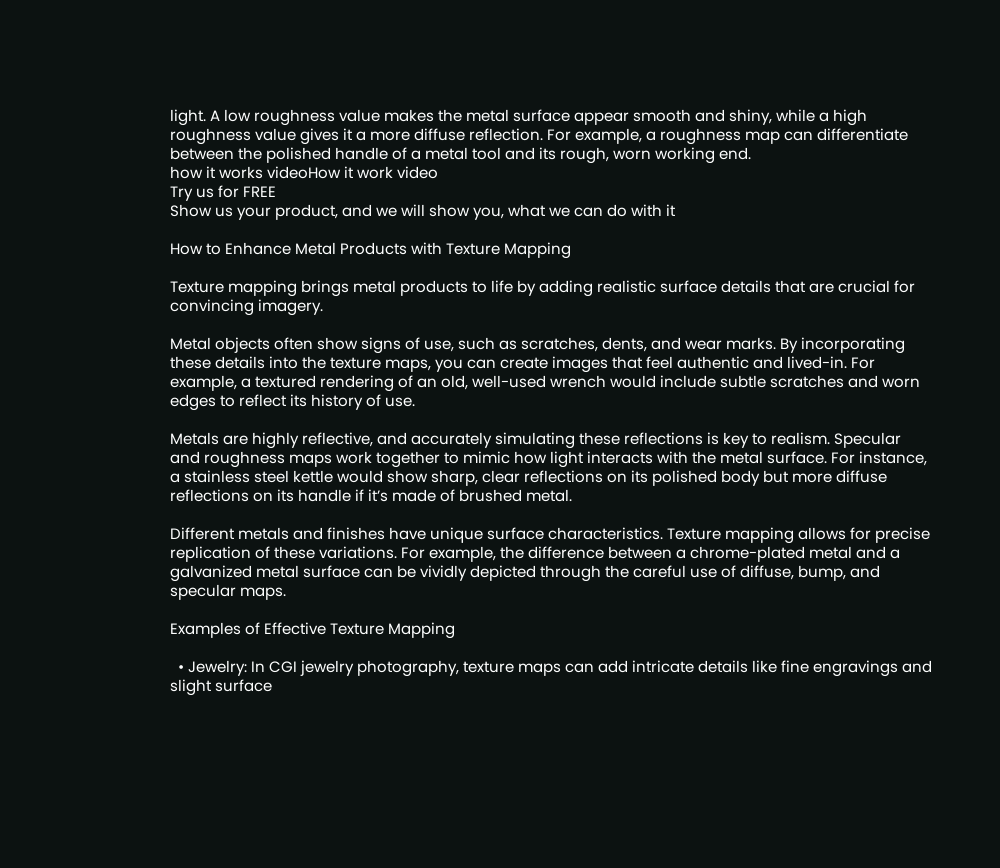light. A low roughness value makes the metal surface appear smooth and shiny, while a high roughness value gives it a more diffuse reflection. For example, a roughness map can differentiate between the polished handle of a metal tool and its rough, worn working end.
how it works videoHow it work video
Try us for FREE
Show us your product, and we will show you, what we can do with it

How to Enhance Metal Products with Texture Mapping

Texture mapping brings metal products to life by adding realistic surface details that are crucial for convincing imagery.

Metal objects often show signs of use, such as scratches, dents, and wear marks. By incorporating these details into the texture maps, you can create images that feel authentic and lived-in. For example, a textured rendering of an old, well-used wrench would include subtle scratches and worn edges to reflect its history of use.

Metals are highly reflective, and accurately simulating these reflections is key to realism. Specular and roughness maps work together to mimic how light interacts with the metal surface. For instance, a stainless steel kettle would show sharp, clear reflections on its polished body but more diffuse reflections on its handle if it’s made of brushed metal.

Different metals and finishes have unique surface characteristics. Texture mapping allows for precise replication of these variations. For example, the difference between a chrome-plated metal and a galvanized metal surface can be vividly depicted through the careful use of diffuse, bump, and specular maps.

Examples of Effective Texture Mapping

  • Jewelry: In CGI jewelry photography, texture maps can add intricate details like fine engravings and slight surface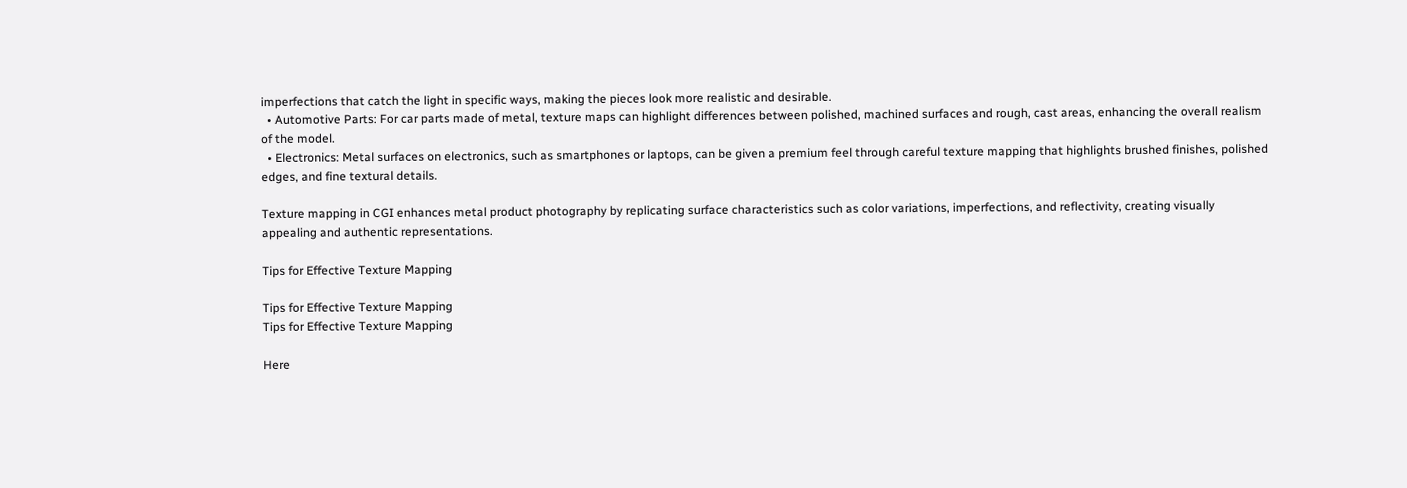imperfections that catch the light in specific ways, making the pieces look more realistic and desirable.
  • Automotive Parts: For car parts made of metal, texture maps can highlight differences between polished, machined surfaces and rough, cast areas, enhancing the overall realism of the model.
  • Electronics: Metal surfaces on electronics, such as smartphones or laptops, can be given a premium feel through careful texture mapping that highlights brushed finishes, polished edges, and fine textural details.

Texture mapping in CGI enhances metal product photography by replicating surface characteristics such as color variations, imperfections, and reflectivity, creating visually appealing and authentic representations.

Tips for Effective Texture Mapping

Tips for Effective Texture Mapping
Tips for Effective Texture Mapping

Here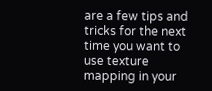are a few tips and tricks for the next time you want to use texture mapping in your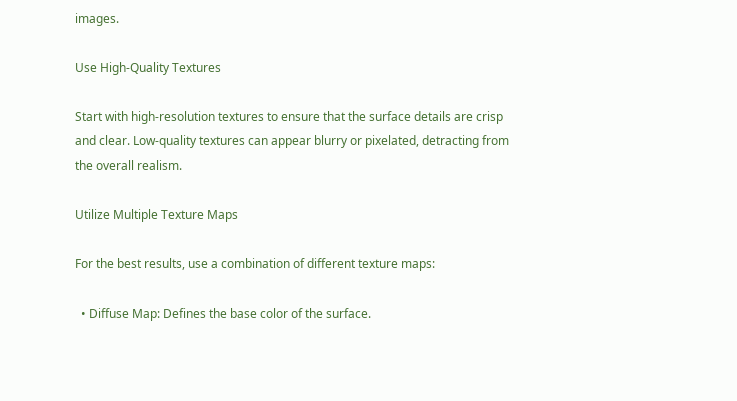images.

Use High-Quality Textures

Start with high-resolution textures to ensure that the surface details are crisp and clear. Low-quality textures can appear blurry or pixelated, detracting from the overall realism.

Utilize Multiple Texture Maps

For the best results, use a combination of different texture maps:

  • Diffuse Map: Defines the base color of the surface.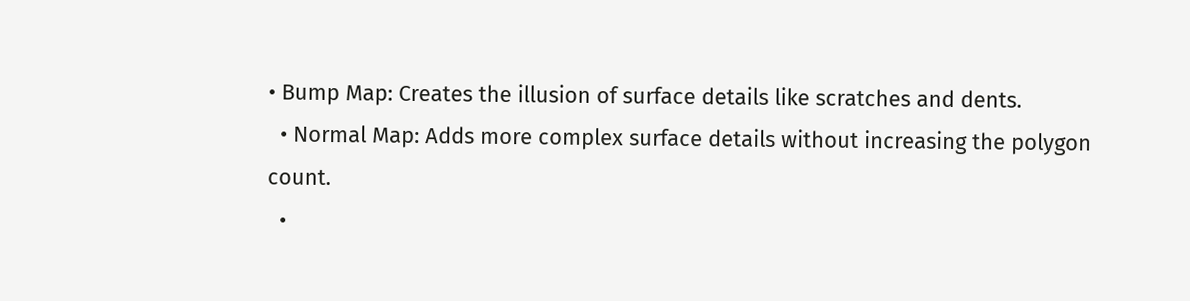• Bump Map: Creates the illusion of surface details like scratches and dents.
  • Normal Map: Adds more complex surface details without increasing the polygon count.
  •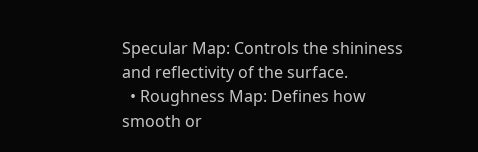Specular Map: Controls the shininess and reflectivity of the surface.
  • Roughness Map: Defines how smooth or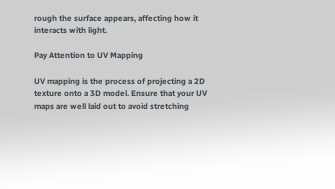rough the surface appears, affecting how it interacts with light.

Pay Attention to UV Mapping

UV mapping is the process of projecting a 2D texture onto a 3D model. Ensure that your UV maps are well laid out to avoid stretching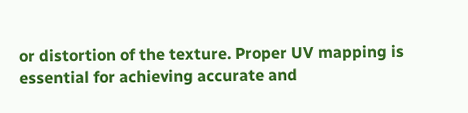or distortion of the texture. Proper UV mapping is essential for achieving accurate and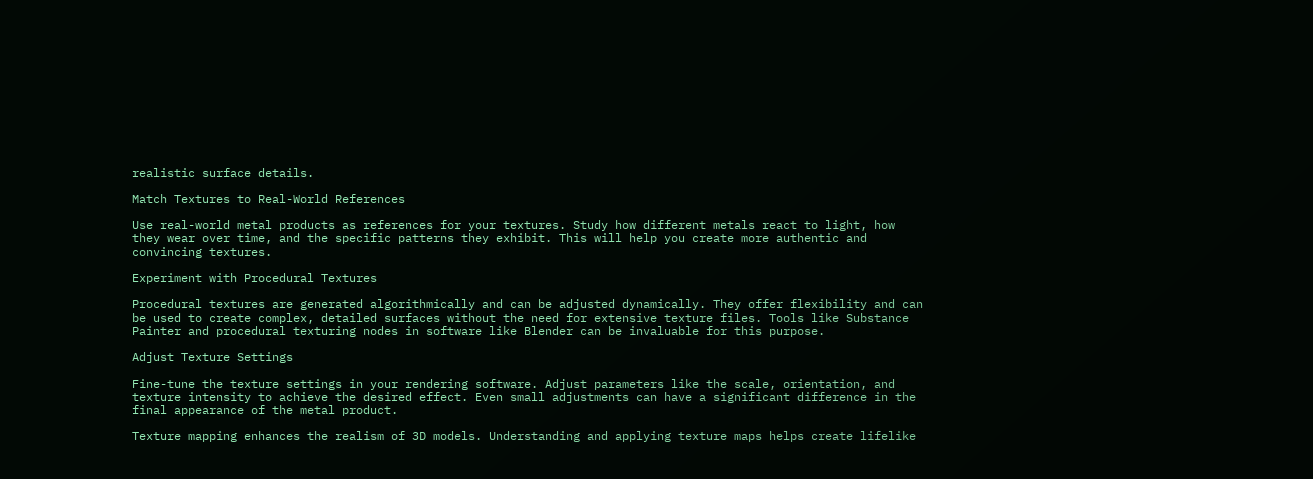realistic surface details.

Match Textures to Real-World References

Use real-world metal products as references for your textures. Study how different metals react to light, how they wear over time, and the specific patterns they exhibit. This will help you create more authentic and convincing textures.

Experiment with Procedural Textures

Procedural textures are generated algorithmically and can be adjusted dynamically. They offer flexibility and can be used to create complex, detailed surfaces without the need for extensive texture files. Tools like Substance Painter and procedural texturing nodes in software like Blender can be invaluable for this purpose.

Adjust Texture Settings

Fine-tune the texture settings in your rendering software. Adjust parameters like the scale, orientation, and texture intensity to achieve the desired effect. Even small adjustments can have a significant difference in the final appearance of the metal product.

Texture mapping enhances the realism of 3D models. Understanding and applying texture maps helps create lifelike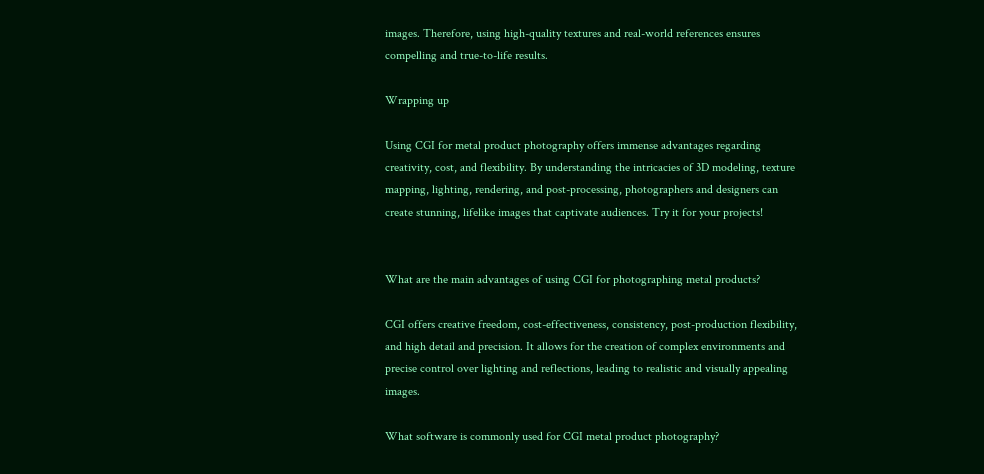images. Therefore, using high-quality textures and real-world references ensures compelling and true-to-life results.

Wrapping up

Using CGI for metal product photography offers immense advantages regarding creativity, cost, and flexibility. By understanding the intricacies of 3D modeling, texture mapping, lighting, rendering, and post-processing, photographers and designers can create stunning, lifelike images that captivate audiences. Try it for your projects!


What are the main advantages of using CGI for photographing metal products?

CGI offers creative freedom, cost-effectiveness, consistency, post-production flexibility, and high detail and precision. It allows for the creation of complex environments and precise control over lighting and reflections, leading to realistic and visually appealing images.

What software is commonly used for CGI metal product photography?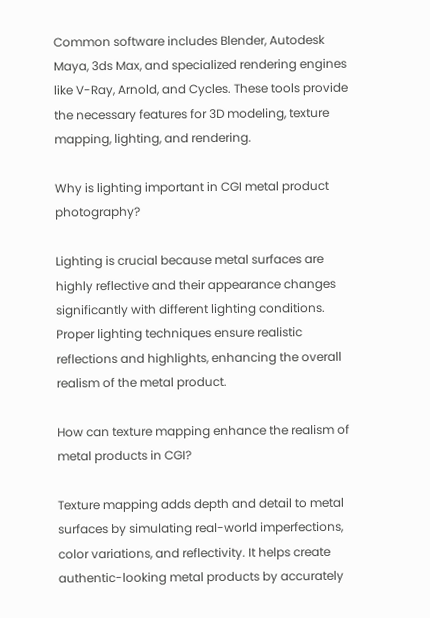Common software includes Blender, Autodesk Maya, 3ds Max, and specialized rendering engines like V-Ray, Arnold, and Cycles. These tools provide the necessary features for 3D modeling, texture mapping, lighting, and rendering.

Why is lighting important in CGI metal product photography?

Lighting is crucial because metal surfaces are highly reflective and their appearance changes significantly with different lighting conditions. Proper lighting techniques ensure realistic reflections and highlights, enhancing the overall realism of the metal product.

How can texture mapping enhance the realism of metal products in CGI?

Texture mapping adds depth and detail to metal surfaces by simulating real-world imperfections, color variations, and reflectivity. It helps create authentic-looking metal products by accurately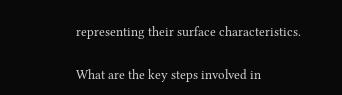representing their surface characteristics.

What are the key steps involved in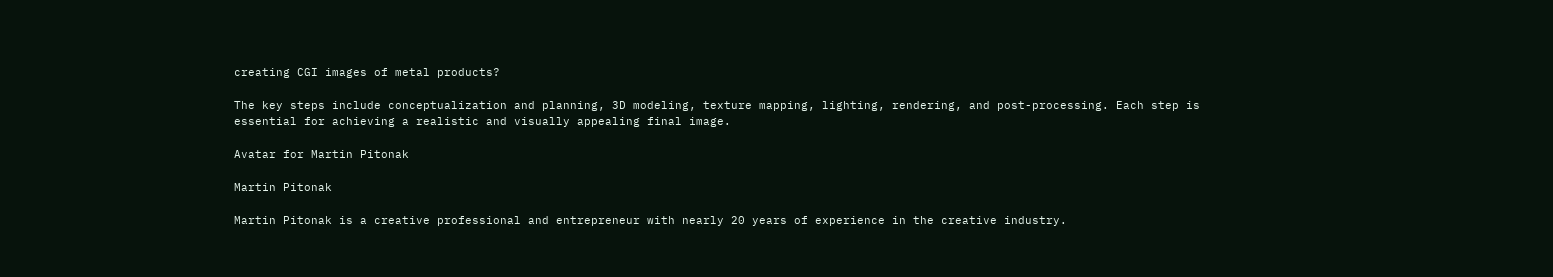creating CGI images of metal products?

The key steps include conceptualization and planning, 3D modeling, texture mapping, lighting, rendering, and post-processing. Each step is essential for achieving a realistic and visually appealing final image.

Avatar for Martin Pitonak

Martin Pitonak

Martin Pitonak is a creative professional and entrepreneur with nearly 20 years of experience in the creative industry.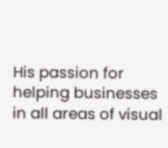His passion for helping businesses in all areas of visual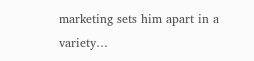marketing sets him apart in a variety…